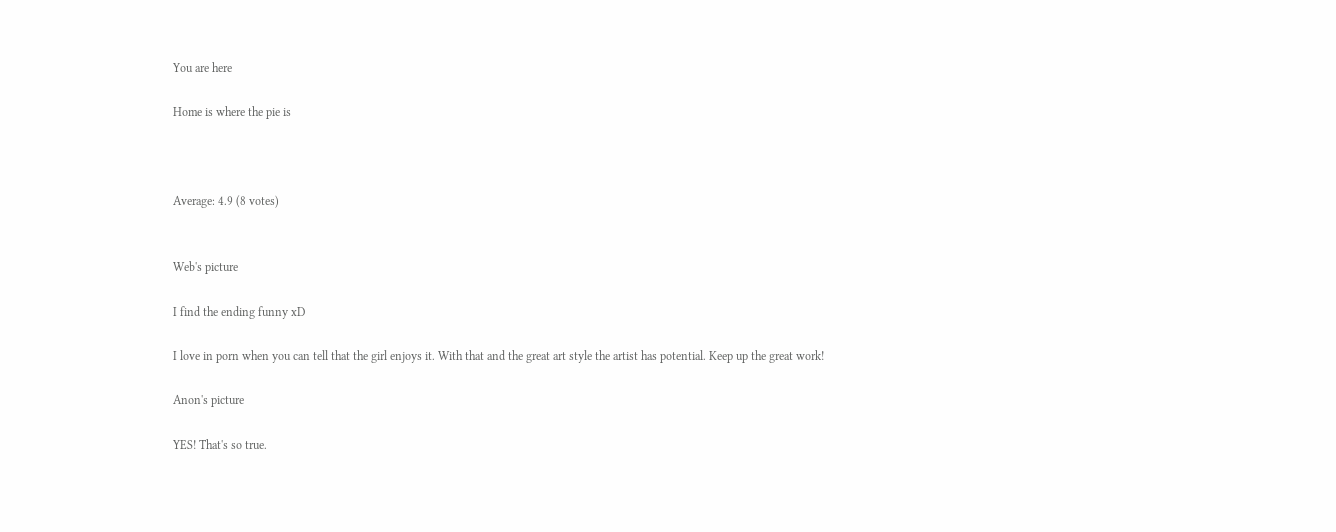You are here

Home is where the pie is



Average: 4.9 (8 votes)


Web's picture

I find the ending funny xD

I love in porn when you can tell that the girl enjoys it. With that and the great art style the artist has potential. Keep up the great work!

Anon's picture

YES! That's so true.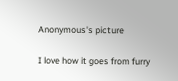Anonymous's picture

I love how it goes from furry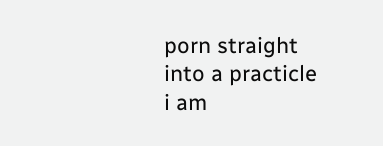porn straight into a practicle i am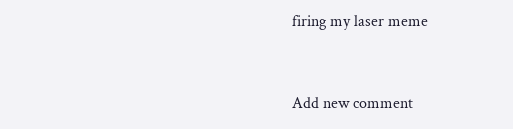firing my laser meme


Add new comment